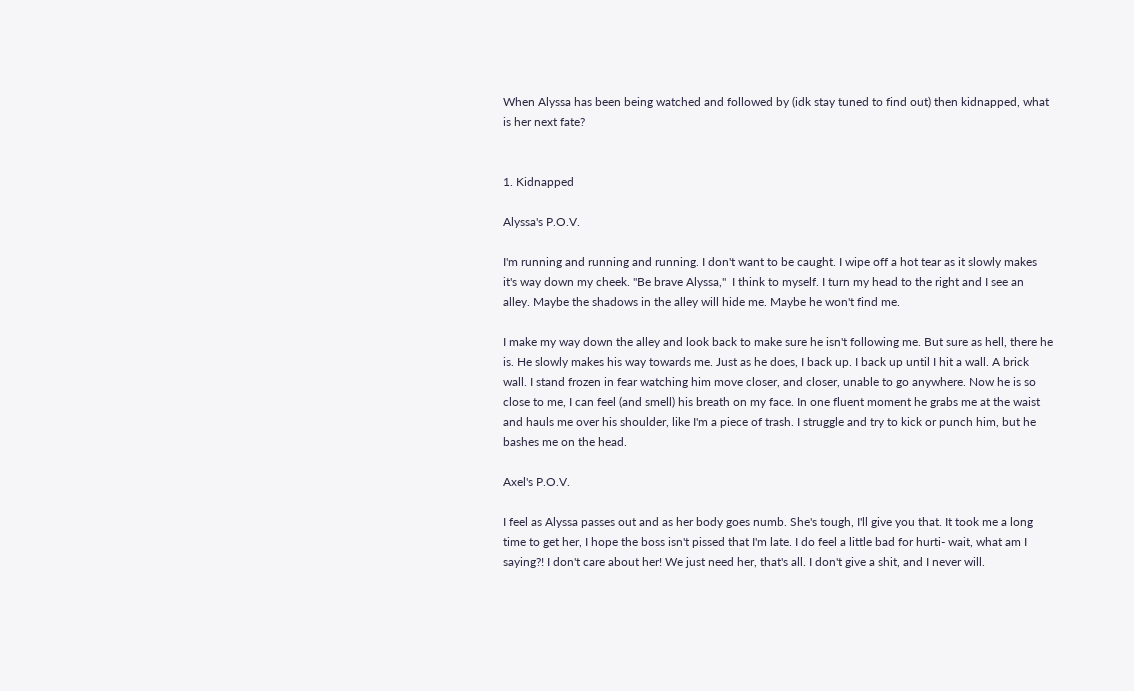When Alyssa has been being watched and followed by (idk stay tuned to find out) then kidnapped, what is her next fate?


1. Kidnapped

Alyssa's P.O.V.

I'm running and running and running. I don't want to be caught. I wipe off a hot tear as it slowly makes it's way down my cheek. "Be brave Alyssa,"  I think to myself. I turn my head to the right and I see an alley. Maybe the shadows in the alley will hide me. Maybe he won't find me.

I make my way down the alley and look back to make sure he isn't following me. But sure as hell, there he is. He slowly makes his way towards me. Just as he does, I back up. I back up until I hit a wall. A brick wall. I stand frozen in fear watching him move closer, and closer, unable to go anywhere. Now he is so close to me, I can feel (and smell) his breath on my face. In one fluent moment he grabs me at the waist and hauls me over his shoulder, like I'm a piece of trash. I struggle and try to kick or punch him, but he bashes me on the head.

Axel's P.O.V.

I feel as Alyssa passes out and as her body goes numb. She's tough, I'll give you that. It took me a long time to get her, I hope the boss isn't pissed that I'm late. I do feel a little bad for hurti- wait, what am I saying?! I don't care about her! We just need her, that's all. I don't give a shit, and I never will.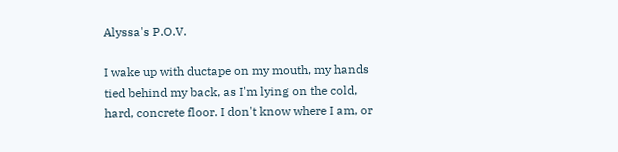Alyssa's P.O.V.

I wake up with ductape on my mouth, my hands tied behind my back, as I'm lying on the cold, hard, concrete floor. I don't know where I am, or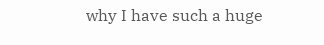why I have such a huge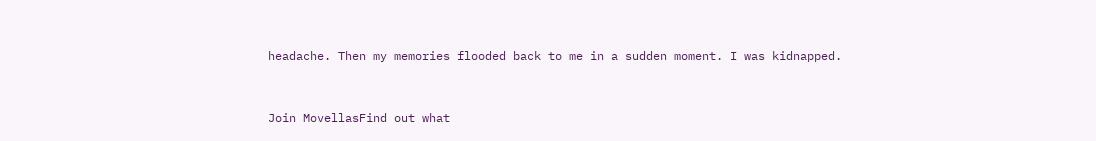headache. Then my memories flooded back to me in a sudden moment. I was kidnapped.



Join MovellasFind out what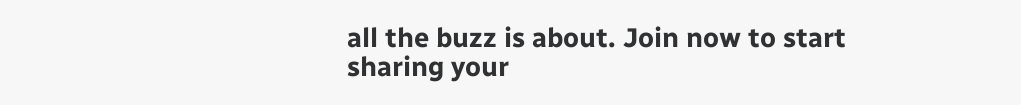all the buzz is about. Join now to start sharing your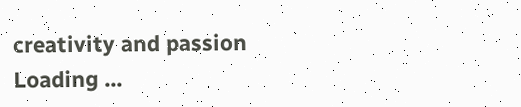creativity and passion
Loading ...